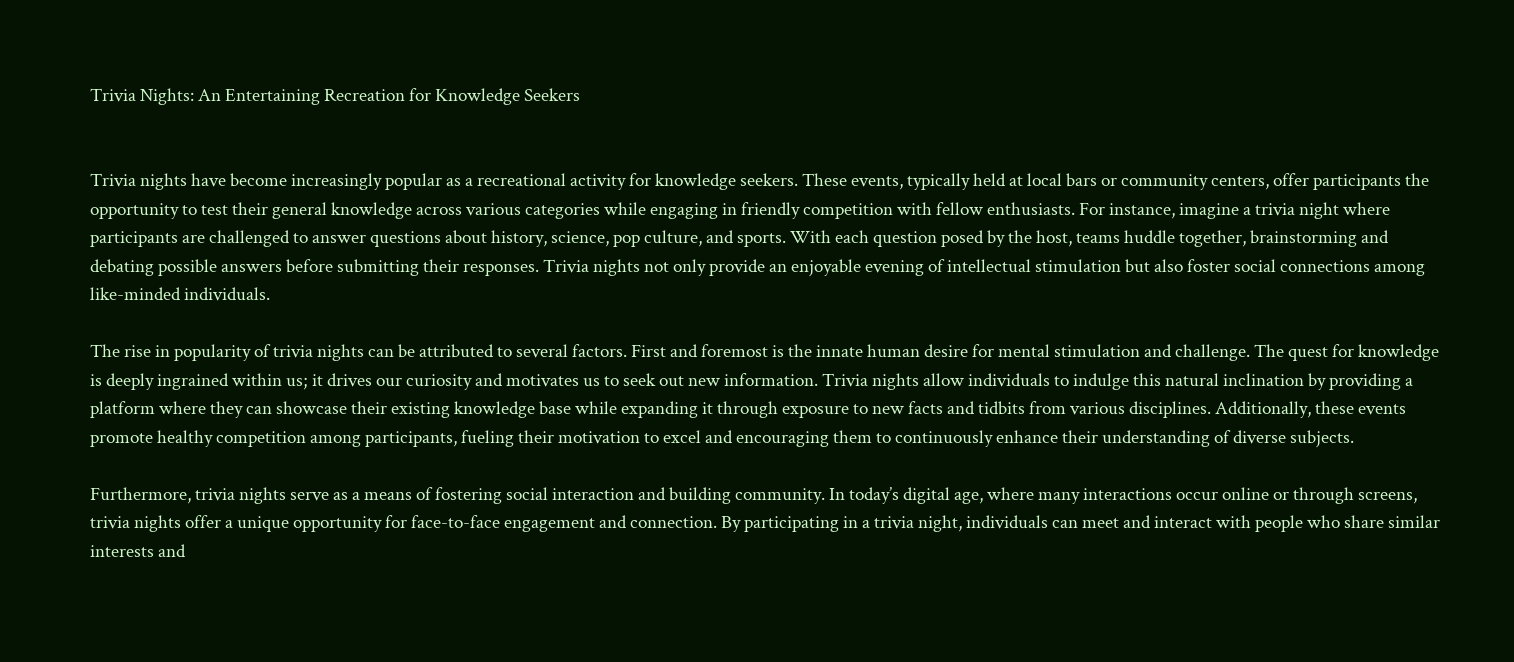Trivia Nights: An Entertaining Recreation for Knowledge Seekers


Trivia nights have become increasingly popular as a recreational activity for knowledge seekers. These events, typically held at local bars or community centers, offer participants the opportunity to test their general knowledge across various categories while engaging in friendly competition with fellow enthusiasts. For instance, imagine a trivia night where participants are challenged to answer questions about history, science, pop culture, and sports. With each question posed by the host, teams huddle together, brainstorming and debating possible answers before submitting their responses. Trivia nights not only provide an enjoyable evening of intellectual stimulation but also foster social connections among like-minded individuals.

The rise in popularity of trivia nights can be attributed to several factors. First and foremost is the innate human desire for mental stimulation and challenge. The quest for knowledge is deeply ingrained within us; it drives our curiosity and motivates us to seek out new information. Trivia nights allow individuals to indulge this natural inclination by providing a platform where they can showcase their existing knowledge base while expanding it through exposure to new facts and tidbits from various disciplines. Additionally, these events promote healthy competition among participants, fueling their motivation to excel and encouraging them to continuously enhance their understanding of diverse subjects.

Furthermore, trivia nights serve as a means of fostering social interaction and building community. In today’s digital age, where many interactions occur online or through screens, trivia nights offer a unique opportunity for face-to-face engagement and connection. By participating in a trivia night, individuals can meet and interact with people who share similar interests and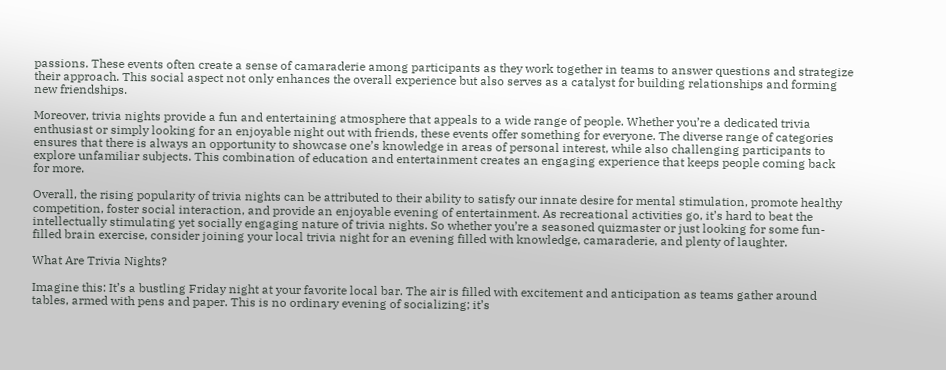passions. These events often create a sense of camaraderie among participants as they work together in teams to answer questions and strategize their approach. This social aspect not only enhances the overall experience but also serves as a catalyst for building relationships and forming new friendships.

Moreover, trivia nights provide a fun and entertaining atmosphere that appeals to a wide range of people. Whether you’re a dedicated trivia enthusiast or simply looking for an enjoyable night out with friends, these events offer something for everyone. The diverse range of categories ensures that there is always an opportunity to showcase one’s knowledge in areas of personal interest, while also challenging participants to explore unfamiliar subjects. This combination of education and entertainment creates an engaging experience that keeps people coming back for more.

Overall, the rising popularity of trivia nights can be attributed to their ability to satisfy our innate desire for mental stimulation, promote healthy competition, foster social interaction, and provide an enjoyable evening of entertainment. As recreational activities go, it’s hard to beat the intellectually stimulating yet socially engaging nature of trivia nights. So whether you’re a seasoned quizmaster or just looking for some fun-filled brain exercise, consider joining your local trivia night for an evening filled with knowledge, camaraderie, and plenty of laughter.

What Are Trivia Nights?

Imagine this: It’s a bustling Friday night at your favorite local bar. The air is filled with excitement and anticipation as teams gather around tables, armed with pens and paper. This is no ordinary evening of socializing; it’s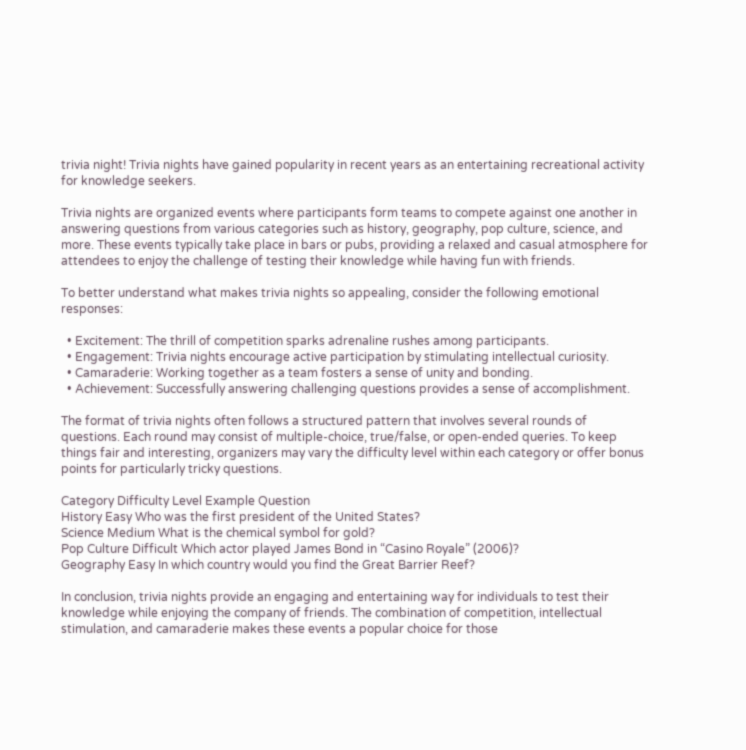trivia night! Trivia nights have gained popularity in recent years as an entertaining recreational activity for knowledge seekers.

Trivia nights are organized events where participants form teams to compete against one another in answering questions from various categories such as history, geography, pop culture, science, and more. These events typically take place in bars or pubs, providing a relaxed and casual atmosphere for attendees to enjoy the challenge of testing their knowledge while having fun with friends.

To better understand what makes trivia nights so appealing, consider the following emotional responses:

  • Excitement: The thrill of competition sparks adrenaline rushes among participants.
  • Engagement: Trivia nights encourage active participation by stimulating intellectual curiosity.
  • Camaraderie: Working together as a team fosters a sense of unity and bonding.
  • Achievement: Successfully answering challenging questions provides a sense of accomplishment.

The format of trivia nights often follows a structured pattern that involves several rounds of questions. Each round may consist of multiple-choice, true/false, or open-ended queries. To keep things fair and interesting, organizers may vary the difficulty level within each category or offer bonus points for particularly tricky questions.

Category Difficulty Level Example Question
History Easy Who was the first president of the United States?
Science Medium What is the chemical symbol for gold?
Pop Culture Difficult Which actor played James Bond in “Casino Royale” (2006)?
Geography Easy In which country would you find the Great Barrier Reef?

In conclusion, trivia nights provide an engaging and entertaining way for individuals to test their knowledge while enjoying the company of friends. The combination of competition, intellectual stimulation, and camaraderie makes these events a popular choice for those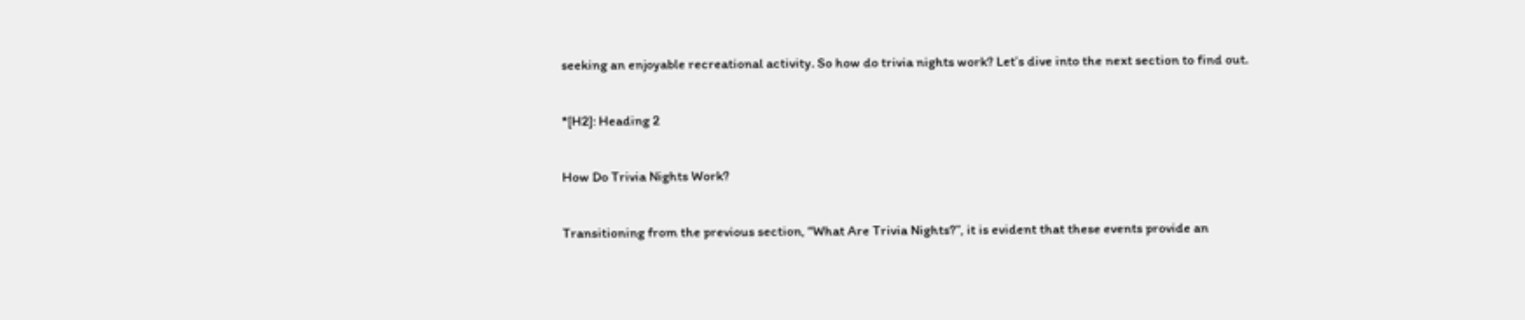seeking an enjoyable recreational activity. So how do trivia nights work? Let’s dive into the next section to find out.

*[H2]: Heading 2

How Do Trivia Nights Work?

Transitioning from the previous section, “What Are Trivia Nights?”, it is evident that these events provide an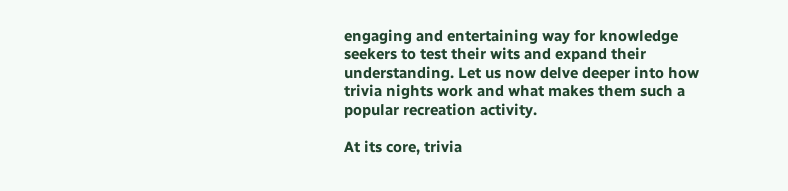engaging and entertaining way for knowledge seekers to test their wits and expand their understanding. Let us now delve deeper into how trivia nights work and what makes them such a popular recreation activity.

At its core, trivia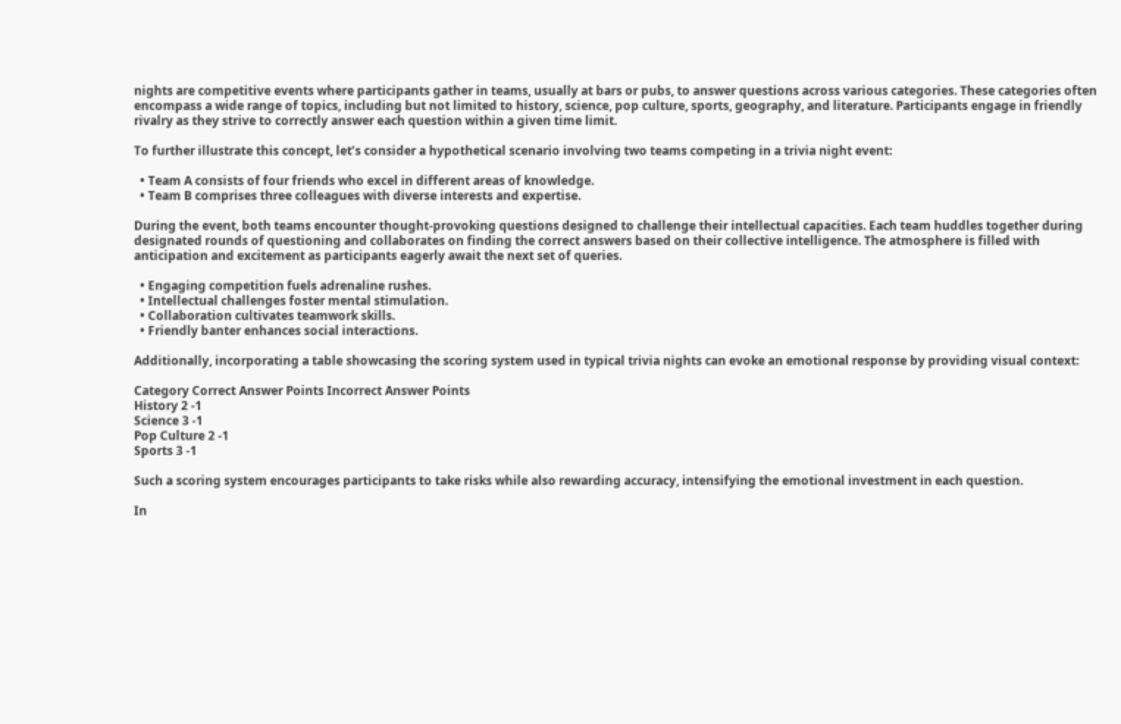nights are competitive events where participants gather in teams, usually at bars or pubs, to answer questions across various categories. These categories often encompass a wide range of topics, including but not limited to history, science, pop culture, sports, geography, and literature. Participants engage in friendly rivalry as they strive to correctly answer each question within a given time limit.

To further illustrate this concept, let’s consider a hypothetical scenario involving two teams competing in a trivia night event:

  • Team A consists of four friends who excel in different areas of knowledge.
  • Team B comprises three colleagues with diverse interests and expertise.

During the event, both teams encounter thought-provoking questions designed to challenge their intellectual capacities. Each team huddles together during designated rounds of questioning and collaborates on finding the correct answers based on their collective intelligence. The atmosphere is filled with anticipation and excitement as participants eagerly await the next set of queries.

  • Engaging competition fuels adrenaline rushes.
  • Intellectual challenges foster mental stimulation.
  • Collaboration cultivates teamwork skills.
  • Friendly banter enhances social interactions.

Additionally, incorporating a table showcasing the scoring system used in typical trivia nights can evoke an emotional response by providing visual context:

Category Correct Answer Points Incorrect Answer Points
History 2 -1
Science 3 -1
Pop Culture 2 -1
Sports 3 -1

Such a scoring system encourages participants to take risks while also rewarding accuracy, intensifying the emotional investment in each question.

In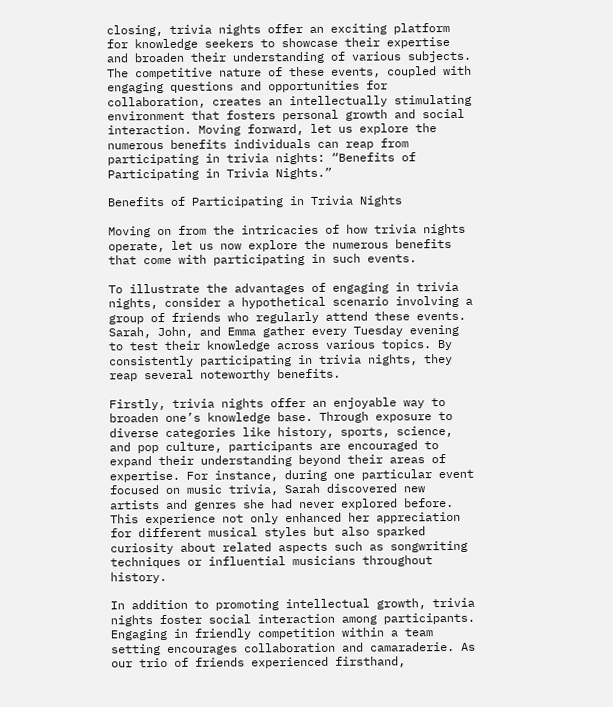closing, trivia nights offer an exciting platform for knowledge seekers to showcase their expertise and broaden their understanding of various subjects. The competitive nature of these events, coupled with engaging questions and opportunities for collaboration, creates an intellectually stimulating environment that fosters personal growth and social interaction. Moving forward, let us explore the numerous benefits individuals can reap from participating in trivia nights: “Benefits of Participating in Trivia Nights.”

Benefits of Participating in Trivia Nights

Moving on from the intricacies of how trivia nights operate, let us now explore the numerous benefits that come with participating in such events.

To illustrate the advantages of engaging in trivia nights, consider a hypothetical scenario involving a group of friends who regularly attend these events. Sarah, John, and Emma gather every Tuesday evening to test their knowledge across various topics. By consistently participating in trivia nights, they reap several noteworthy benefits.

Firstly, trivia nights offer an enjoyable way to broaden one’s knowledge base. Through exposure to diverse categories like history, sports, science, and pop culture, participants are encouraged to expand their understanding beyond their areas of expertise. For instance, during one particular event focused on music trivia, Sarah discovered new artists and genres she had never explored before. This experience not only enhanced her appreciation for different musical styles but also sparked curiosity about related aspects such as songwriting techniques or influential musicians throughout history.

In addition to promoting intellectual growth, trivia nights foster social interaction among participants. Engaging in friendly competition within a team setting encourages collaboration and camaraderie. As our trio of friends experienced firsthand,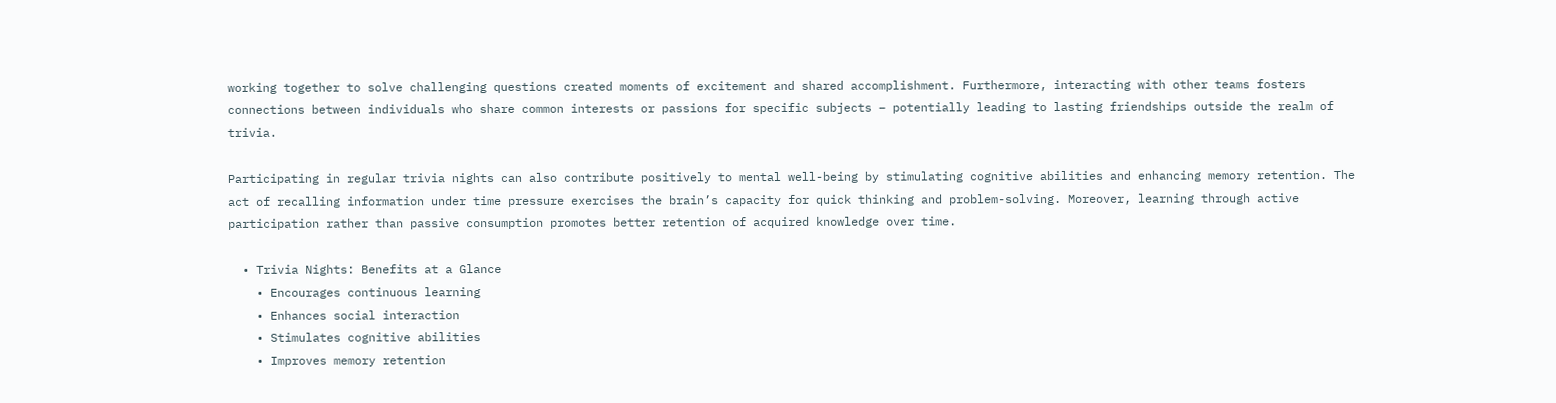working together to solve challenging questions created moments of excitement and shared accomplishment. Furthermore, interacting with other teams fosters connections between individuals who share common interests or passions for specific subjects – potentially leading to lasting friendships outside the realm of trivia.

Participating in regular trivia nights can also contribute positively to mental well-being by stimulating cognitive abilities and enhancing memory retention. The act of recalling information under time pressure exercises the brain’s capacity for quick thinking and problem-solving. Moreover, learning through active participation rather than passive consumption promotes better retention of acquired knowledge over time.

  • Trivia Nights: Benefits at a Glance
    • Encourages continuous learning
    • Enhances social interaction
    • Stimulates cognitive abilities
    • Improves memory retention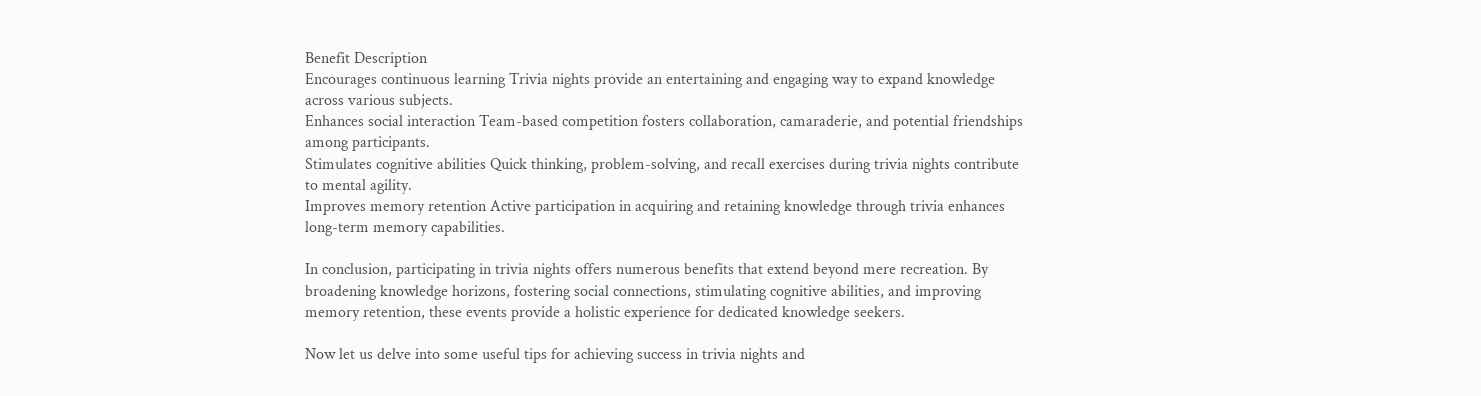Benefit Description
Encourages continuous learning Trivia nights provide an entertaining and engaging way to expand knowledge across various subjects.
Enhances social interaction Team-based competition fosters collaboration, camaraderie, and potential friendships among participants.
Stimulates cognitive abilities Quick thinking, problem-solving, and recall exercises during trivia nights contribute to mental agility.
Improves memory retention Active participation in acquiring and retaining knowledge through trivia enhances long-term memory capabilities.

In conclusion, participating in trivia nights offers numerous benefits that extend beyond mere recreation. By broadening knowledge horizons, fostering social connections, stimulating cognitive abilities, and improving memory retention, these events provide a holistic experience for dedicated knowledge seekers.

Now let us delve into some useful tips for achieving success in trivia nights and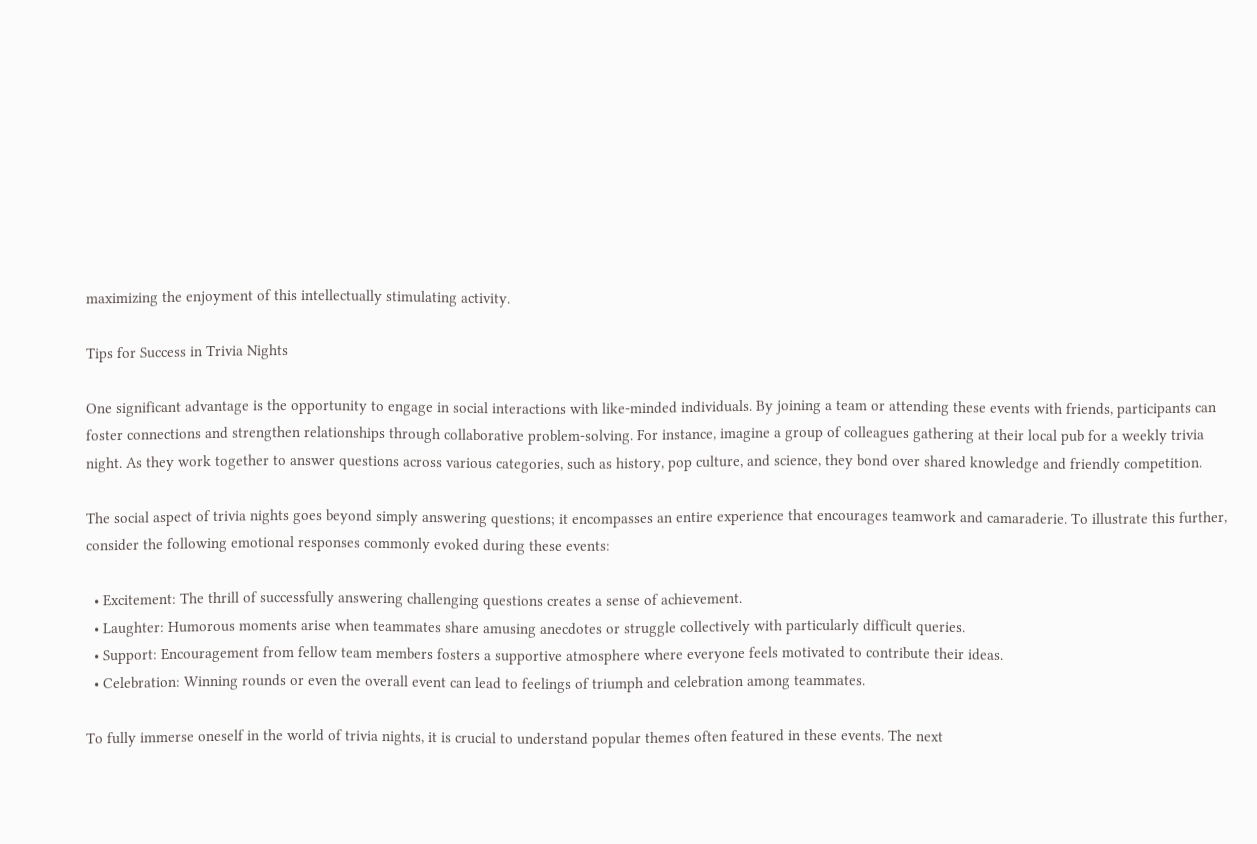maximizing the enjoyment of this intellectually stimulating activity.

Tips for Success in Trivia Nights

One significant advantage is the opportunity to engage in social interactions with like-minded individuals. By joining a team or attending these events with friends, participants can foster connections and strengthen relationships through collaborative problem-solving. For instance, imagine a group of colleagues gathering at their local pub for a weekly trivia night. As they work together to answer questions across various categories, such as history, pop culture, and science, they bond over shared knowledge and friendly competition.

The social aspect of trivia nights goes beyond simply answering questions; it encompasses an entire experience that encourages teamwork and camaraderie. To illustrate this further, consider the following emotional responses commonly evoked during these events:

  • Excitement: The thrill of successfully answering challenging questions creates a sense of achievement.
  • Laughter: Humorous moments arise when teammates share amusing anecdotes or struggle collectively with particularly difficult queries.
  • Support: Encouragement from fellow team members fosters a supportive atmosphere where everyone feels motivated to contribute their ideas.
  • Celebration: Winning rounds or even the overall event can lead to feelings of triumph and celebration among teammates.

To fully immerse oneself in the world of trivia nights, it is crucial to understand popular themes often featured in these events. The next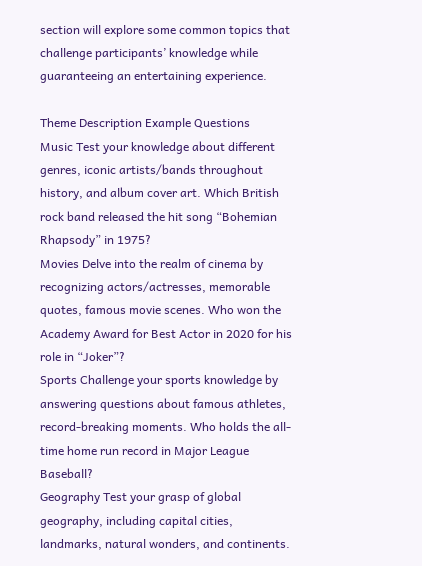section will explore some common topics that challenge participants’ knowledge while guaranteeing an entertaining experience.

Theme Description Example Questions
Music Test your knowledge about different genres, iconic artists/bands throughout history, and album cover art. Which British rock band released the hit song “Bohemian Rhapsody” in 1975?
Movies Delve into the realm of cinema by recognizing actors/actresses, memorable quotes, famous movie scenes. Who won the Academy Award for Best Actor in 2020 for his role in “Joker”?
Sports Challenge your sports knowledge by answering questions about famous athletes, record-breaking moments. Who holds the all-time home run record in Major League Baseball?
Geography Test your grasp of global geography, including capital cities, landmarks, natural wonders, and continents.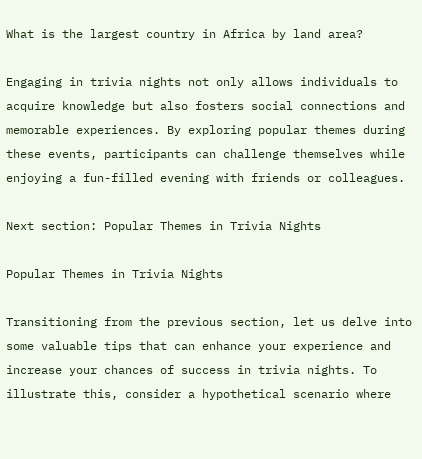What is the largest country in Africa by land area?

Engaging in trivia nights not only allows individuals to acquire knowledge but also fosters social connections and memorable experiences. By exploring popular themes during these events, participants can challenge themselves while enjoying a fun-filled evening with friends or colleagues.

Next section: Popular Themes in Trivia Nights

Popular Themes in Trivia Nights

Transitioning from the previous section, let us delve into some valuable tips that can enhance your experience and increase your chances of success in trivia nights. To illustrate this, consider a hypothetical scenario where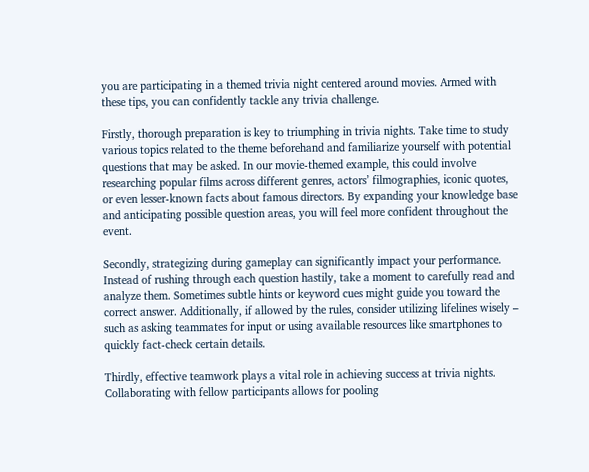you are participating in a themed trivia night centered around movies. Armed with these tips, you can confidently tackle any trivia challenge.

Firstly, thorough preparation is key to triumphing in trivia nights. Take time to study various topics related to the theme beforehand and familiarize yourself with potential questions that may be asked. In our movie-themed example, this could involve researching popular films across different genres, actors’ filmographies, iconic quotes, or even lesser-known facts about famous directors. By expanding your knowledge base and anticipating possible question areas, you will feel more confident throughout the event.

Secondly, strategizing during gameplay can significantly impact your performance. Instead of rushing through each question hastily, take a moment to carefully read and analyze them. Sometimes subtle hints or keyword cues might guide you toward the correct answer. Additionally, if allowed by the rules, consider utilizing lifelines wisely – such as asking teammates for input or using available resources like smartphones to quickly fact-check certain details.

Thirdly, effective teamwork plays a vital role in achieving success at trivia nights. Collaborating with fellow participants allows for pooling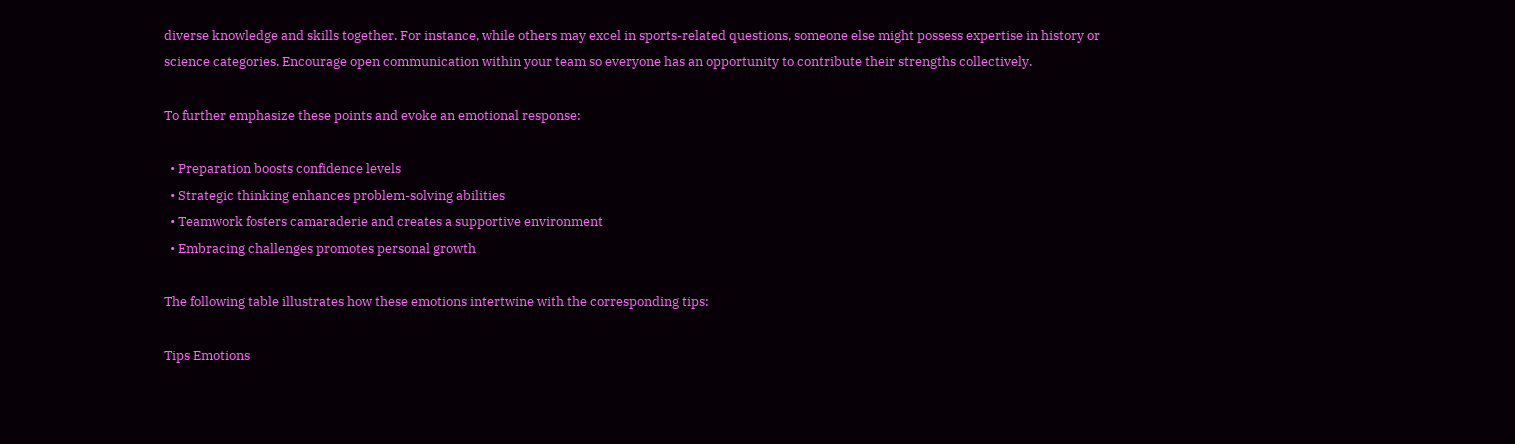diverse knowledge and skills together. For instance, while others may excel in sports-related questions, someone else might possess expertise in history or science categories. Encourage open communication within your team so everyone has an opportunity to contribute their strengths collectively.

To further emphasize these points and evoke an emotional response:

  • Preparation boosts confidence levels
  • Strategic thinking enhances problem-solving abilities
  • Teamwork fosters camaraderie and creates a supportive environment
  • Embracing challenges promotes personal growth

The following table illustrates how these emotions intertwine with the corresponding tips:

Tips Emotions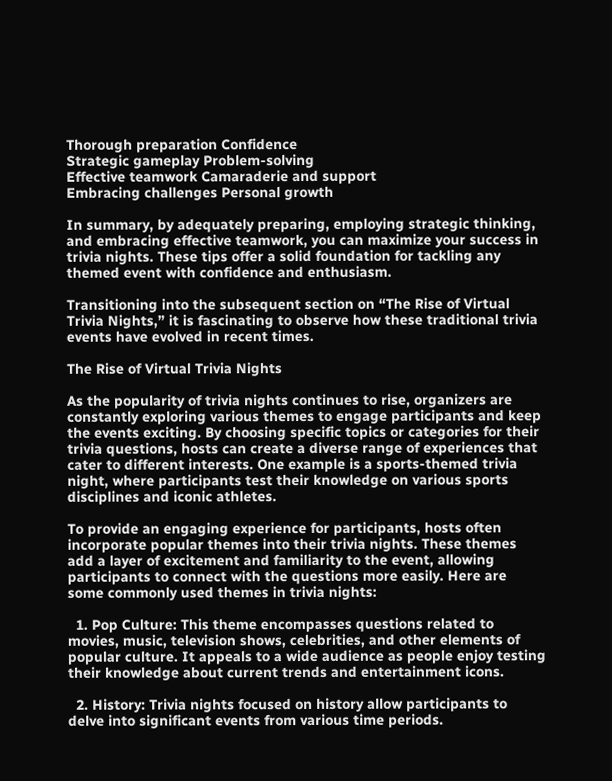Thorough preparation Confidence
Strategic gameplay Problem-solving
Effective teamwork Camaraderie and support
Embracing challenges Personal growth

In summary, by adequately preparing, employing strategic thinking, and embracing effective teamwork, you can maximize your success in trivia nights. These tips offer a solid foundation for tackling any themed event with confidence and enthusiasm.

Transitioning into the subsequent section on “The Rise of Virtual Trivia Nights,” it is fascinating to observe how these traditional trivia events have evolved in recent times.

The Rise of Virtual Trivia Nights

As the popularity of trivia nights continues to rise, organizers are constantly exploring various themes to engage participants and keep the events exciting. By choosing specific topics or categories for their trivia questions, hosts can create a diverse range of experiences that cater to different interests. One example is a sports-themed trivia night, where participants test their knowledge on various sports disciplines and iconic athletes.

To provide an engaging experience for participants, hosts often incorporate popular themes into their trivia nights. These themes add a layer of excitement and familiarity to the event, allowing participants to connect with the questions more easily. Here are some commonly used themes in trivia nights:

  1. Pop Culture: This theme encompasses questions related to movies, music, television shows, celebrities, and other elements of popular culture. It appeals to a wide audience as people enjoy testing their knowledge about current trends and entertainment icons.

  2. History: Trivia nights focused on history allow participants to delve into significant events from various time periods.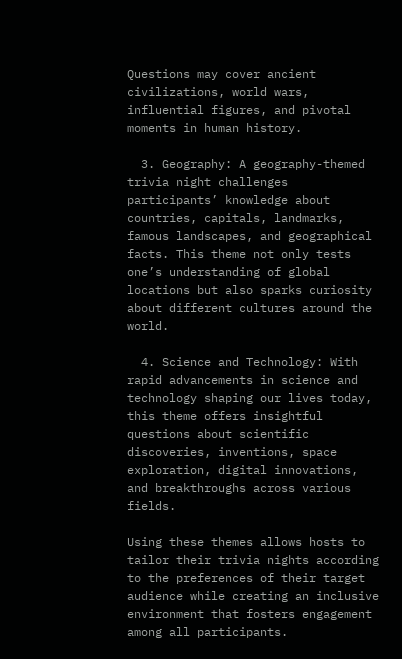Questions may cover ancient civilizations, world wars, influential figures, and pivotal moments in human history.

  3. Geography: A geography-themed trivia night challenges participants’ knowledge about countries, capitals, landmarks, famous landscapes, and geographical facts. This theme not only tests one’s understanding of global locations but also sparks curiosity about different cultures around the world.

  4. Science and Technology: With rapid advancements in science and technology shaping our lives today, this theme offers insightful questions about scientific discoveries, inventions, space exploration, digital innovations, and breakthroughs across various fields.

Using these themes allows hosts to tailor their trivia nights according to the preferences of their target audience while creating an inclusive environment that fosters engagement among all participants.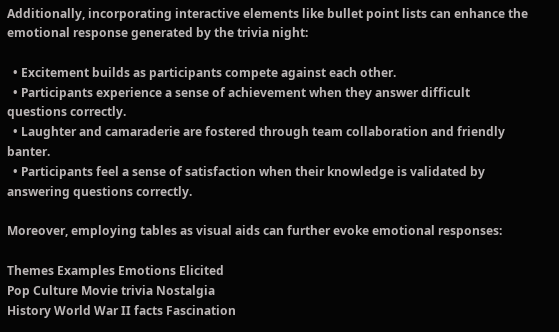Additionally, incorporating interactive elements like bullet point lists can enhance the emotional response generated by the trivia night:

  • Excitement builds as participants compete against each other.
  • Participants experience a sense of achievement when they answer difficult questions correctly.
  • Laughter and camaraderie are fostered through team collaboration and friendly banter.
  • Participants feel a sense of satisfaction when their knowledge is validated by answering questions correctly.

Moreover, employing tables as visual aids can further evoke emotional responses:

Themes Examples Emotions Elicited
Pop Culture Movie trivia Nostalgia
History World War II facts Fascination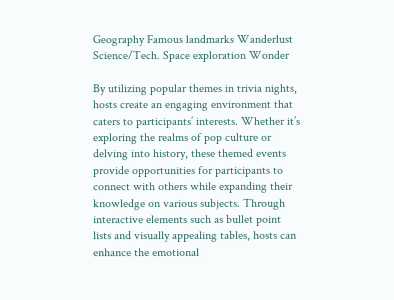Geography Famous landmarks Wanderlust
Science/Tech. Space exploration Wonder

By utilizing popular themes in trivia nights, hosts create an engaging environment that caters to participants’ interests. Whether it’s exploring the realms of pop culture or delving into history, these themed events provide opportunities for participants to connect with others while expanding their knowledge on various subjects. Through interactive elements such as bullet point lists and visually appealing tables, hosts can enhance the emotional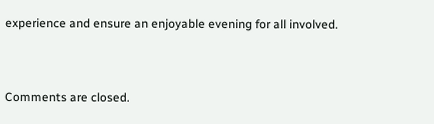experience and ensure an enjoyable evening for all involved.


Comments are closed.